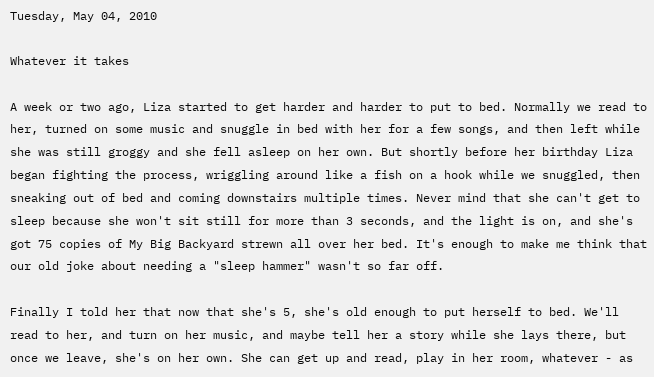Tuesday, May 04, 2010

Whatever it takes

A week or two ago, Liza started to get harder and harder to put to bed. Normally we read to her, turned on some music and snuggle in bed with her for a few songs, and then left while she was still groggy and she fell asleep on her own. But shortly before her birthday Liza began fighting the process, wriggling around like a fish on a hook while we snuggled, then sneaking out of bed and coming downstairs multiple times. Never mind that she can't get to sleep because she won't sit still for more than 3 seconds, and the light is on, and she's got 75 copies of My Big Backyard strewn all over her bed. It's enough to make me think that our old joke about needing a "sleep hammer" wasn't so far off.

Finally I told her that now that she's 5, she's old enough to put herself to bed. We'll read to her, and turn on her music, and maybe tell her a story while she lays there, but once we leave, she's on her own. She can get up and read, play in her room, whatever - as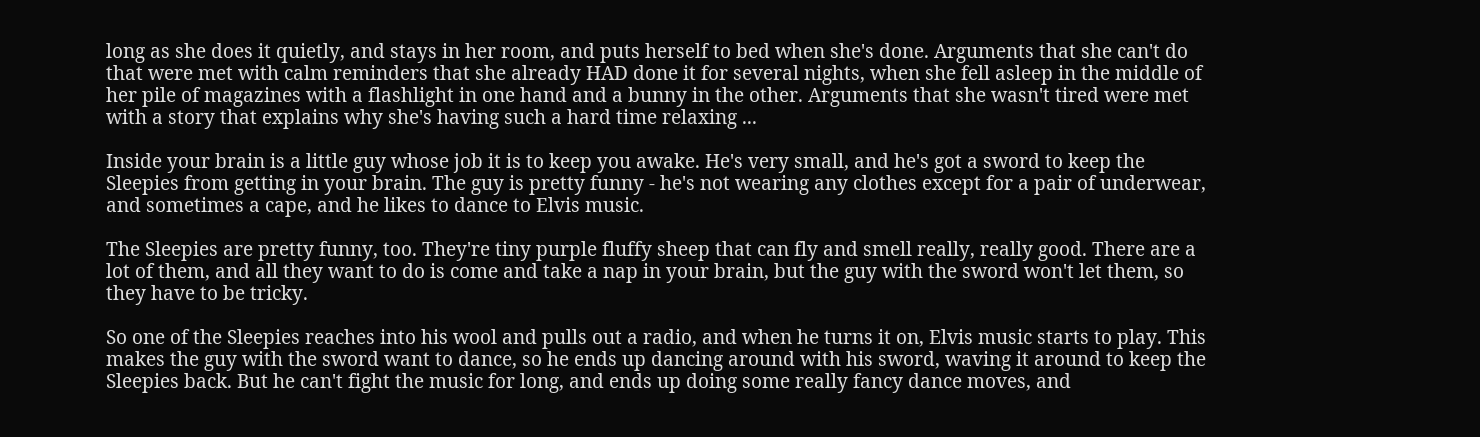long as she does it quietly, and stays in her room, and puts herself to bed when she's done. Arguments that she can't do that were met with calm reminders that she already HAD done it for several nights, when she fell asleep in the middle of her pile of magazines with a flashlight in one hand and a bunny in the other. Arguments that she wasn't tired were met with a story that explains why she's having such a hard time relaxing ...

Inside your brain is a little guy whose job it is to keep you awake. He's very small, and he's got a sword to keep the Sleepies from getting in your brain. The guy is pretty funny - he's not wearing any clothes except for a pair of underwear, and sometimes a cape, and he likes to dance to Elvis music.

The Sleepies are pretty funny, too. They're tiny purple fluffy sheep that can fly and smell really, really good. There are a lot of them, and all they want to do is come and take a nap in your brain, but the guy with the sword won't let them, so they have to be tricky.

So one of the Sleepies reaches into his wool and pulls out a radio, and when he turns it on, Elvis music starts to play. This makes the guy with the sword want to dance, so he ends up dancing around with his sword, waving it around to keep the Sleepies back. But he can't fight the music for long, and ends up doing some really fancy dance moves, and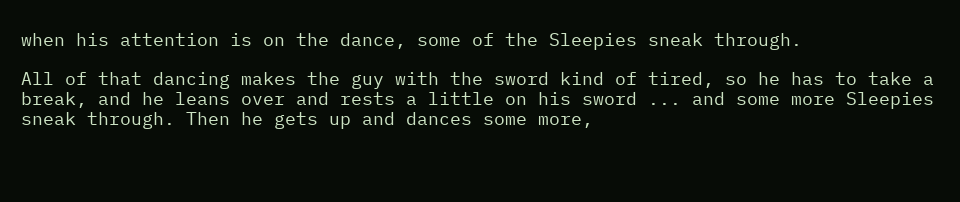when his attention is on the dance, some of the Sleepies sneak through.

All of that dancing makes the guy with the sword kind of tired, so he has to take a break, and he leans over and rests a little on his sword ... and some more Sleepies sneak through. Then he gets up and dances some more,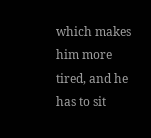which makes him more tired, and he has to sit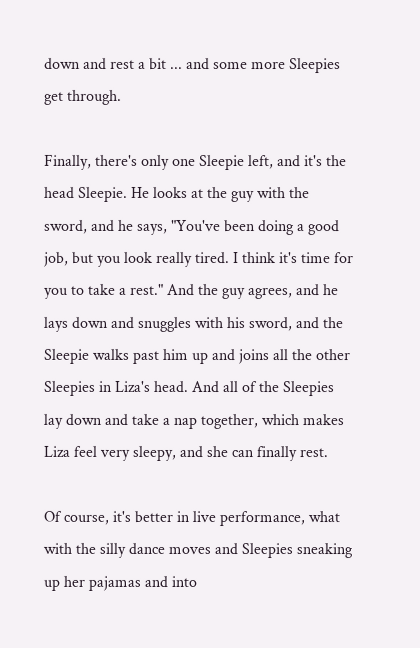down and rest a bit ... and some more Sleepies get through.

Finally, there's only one Sleepie left, and it's the head Sleepie. He looks at the guy with the sword, and he says, "You've been doing a good job, but you look really tired. I think it's time for you to take a rest." And the guy agrees, and he lays down and snuggles with his sword, and the Sleepie walks past him up and joins all the other Sleepies in Liza's head. And all of the Sleepies lay down and take a nap together, which makes Liza feel very sleepy, and she can finally rest.

Of course, it's better in live performance, what with the silly dance moves and Sleepies sneaking up her pajamas and into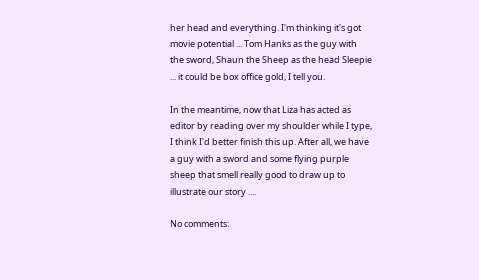her head and everything. I'm thinking it's got movie potential ... Tom Hanks as the guy with the sword, Shaun the Sheep as the head Sleepie ... it could be box office gold, I tell you.

In the meantime, now that Liza has acted as editor by reading over my shoulder while I type, I think I'd better finish this up. After all, we have a guy with a sword and some flying purple sheep that smell really good to draw up to illustrate our story ....

No comments: